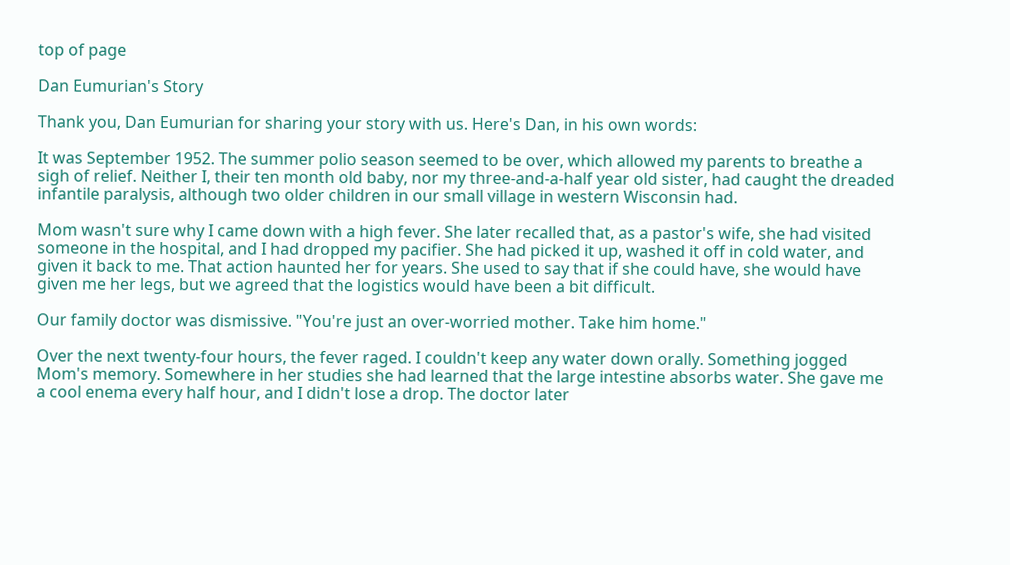top of page

Dan Eumurian's Story

Thank you, Dan Eumurian for sharing your story with us. Here's Dan, in his own words:

It was September 1952. The summer polio season seemed to be over, which allowed my parents to breathe a sigh of relief. Neither I, their ten month old baby, nor my three-and-a-half year old sister, had caught the dreaded infantile paralysis, although two older children in our small village in western Wisconsin had.

Mom wasn't sure why I came down with a high fever. She later recalled that, as a pastor's wife, she had visited someone in the hospital, and I had dropped my pacifier. She had picked it up, washed it off in cold water, and given it back to me. That action haunted her for years. She used to say that if she could have, she would have given me her legs, but we agreed that the logistics would have been a bit difficult.

Our family doctor was dismissive. "You're just an over-worried mother. Take him home."

Over the next twenty-four hours, the fever raged. I couldn't keep any water down orally. Something jogged Mom's memory. Somewhere in her studies she had learned that the large intestine absorbs water. She gave me a cool enema every half hour, and I didn't lose a drop. The doctor later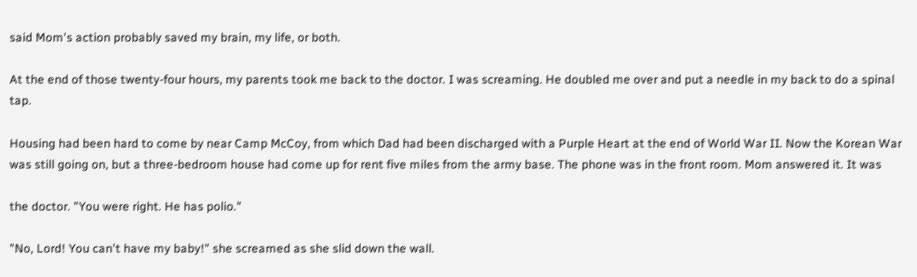said Mom's action probably saved my brain, my life, or both.

At the end of those twenty-four hours, my parents took me back to the doctor. I was screaming. He doubled me over and put a needle in my back to do a spinal tap.

Housing had been hard to come by near Camp McCoy, from which Dad had been discharged with a Purple Heart at the end of World War II. Now the Korean War was still going on, but a three-bedroom house had come up for rent five miles from the army base. The phone was in the front room. Mom answered it. It was

the doctor. "You were right. He has polio."

"No, Lord! You can't have my baby!" she screamed as she slid down the wall.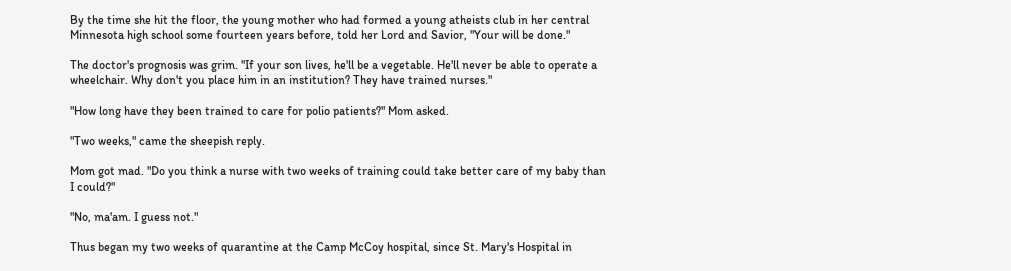By the time she hit the floor, the young mother who had formed a young atheists club in her central Minnesota high school some fourteen years before, told her Lord and Savior, "Your will be done."

The doctor's prognosis was grim. "If your son lives, he'll be a vegetable. He'll never be able to operate a wheelchair. Why don't you place him in an institution? They have trained nurses."

"How long have they been trained to care for polio patients?" Mom asked.

"Two weeks," came the sheepish reply.

Mom got mad. "Do you think a nurse with two weeks of training could take better care of my baby than I could?"

"No, ma'am. I guess not."

Thus began my two weeks of quarantine at the Camp McCoy hospital, since St. Mary's Hospital in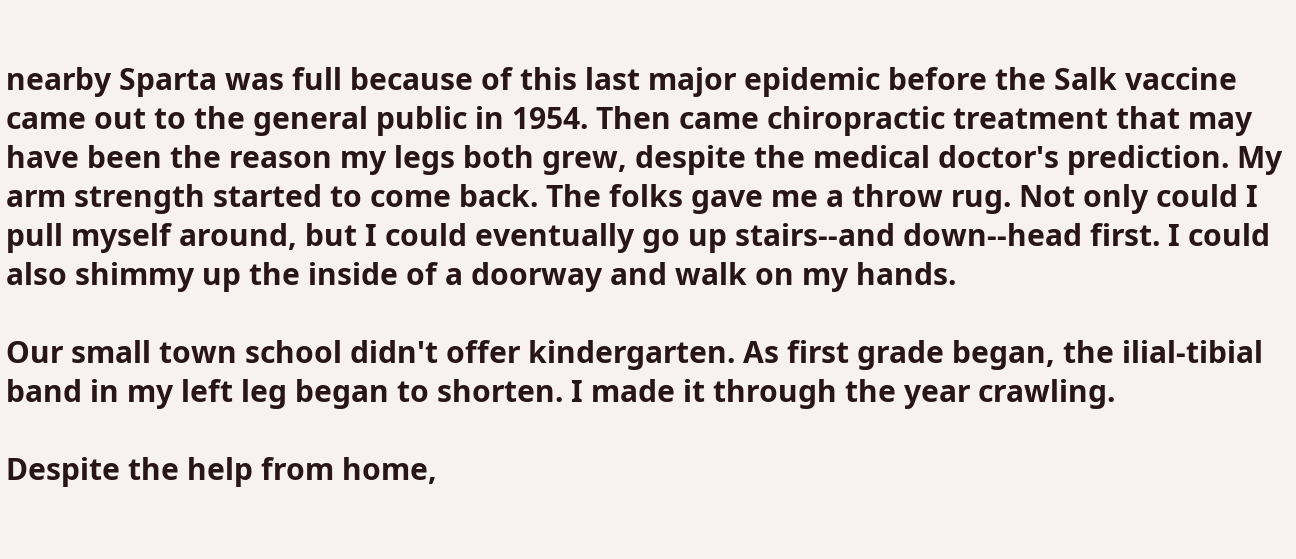nearby Sparta was full because of this last major epidemic before the Salk vaccine came out to the general public in 1954. Then came chiropractic treatment that may have been the reason my legs both grew, despite the medical doctor's prediction. My arm strength started to come back. The folks gave me a throw rug. Not only could I pull myself around, but I could eventually go up stairs--and down--head first. I could also shimmy up the inside of a doorway and walk on my hands.

Our small town school didn't offer kindergarten. As first grade began, the ilial-tibial band in my left leg began to shorten. I made it through the year crawling.

Despite the help from home,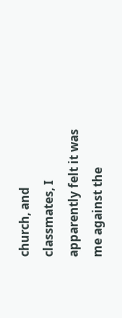church, and classmates, I apparently felt it was me against the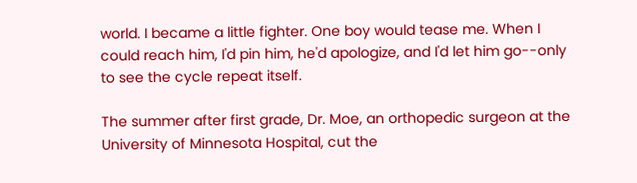world. I became a little fighter. One boy would tease me. When I could reach him, I'd pin him, he'd apologize, and I'd let him go--only to see the cycle repeat itself.

The summer after first grade, Dr. Moe, an orthopedic surgeon at the University of Minnesota Hospital, cut the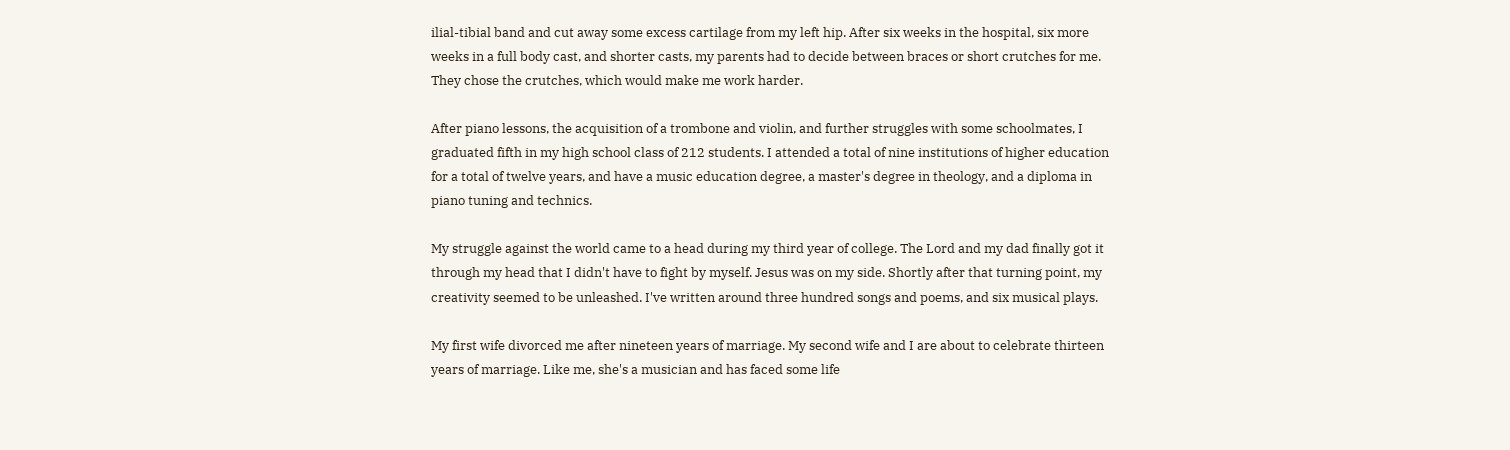ilial-tibial band and cut away some excess cartilage from my left hip. After six weeks in the hospital, six more weeks in a full body cast, and shorter casts, my parents had to decide between braces or short crutches for me. They chose the crutches, which would make me work harder.

After piano lessons, the acquisition of a trombone and violin, and further struggles with some schoolmates, I graduated fifth in my high school class of 212 students. I attended a total of nine institutions of higher education for a total of twelve years, and have a music education degree, a master's degree in theology, and a diploma in piano tuning and technics.

My struggle against the world came to a head during my third year of college. The Lord and my dad finally got it through my head that I didn't have to fight by myself. Jesus was on my side. Shortly after that turning point, my creativity seemed to be unleashed. I've written around three hundred songs and poems, and six musical plays.

My first wife divorced me after nineteen years of marriage. My second wife and I are about to celebrate thirteen years of marriage. Like me, she's a musician and has faced some life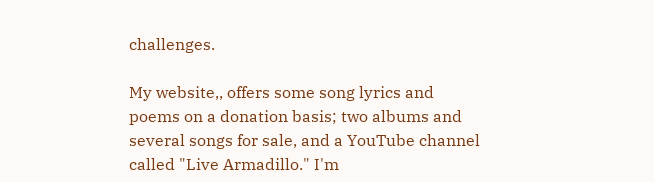challenges.

My website,, offers some song lyrics and poems on a donation basis; two albums and several songs for sale, and a YouTube channel called "Live Armadillo." I'm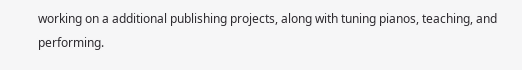working on a additional publishing projects, along with tuning pianos, teaching, and performing.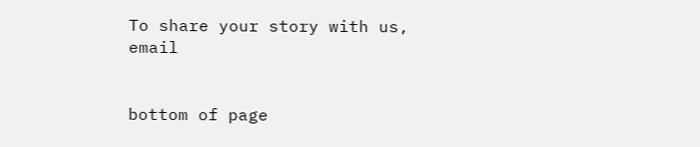To share your story with us, email


bottom of page